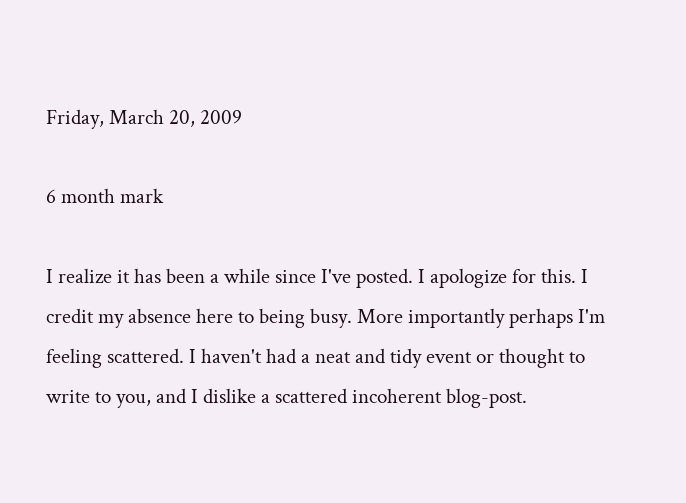Friday, March 20, 2009

6 month mark

I realize it has been a while since I've posted. I apologize for this. I credit my absence here to being busy. More importantly perhaps I'm feeling scattered. I haven't had a neat and tidy event or thought to write to you, and I dislike a scattered incoherent blog-post.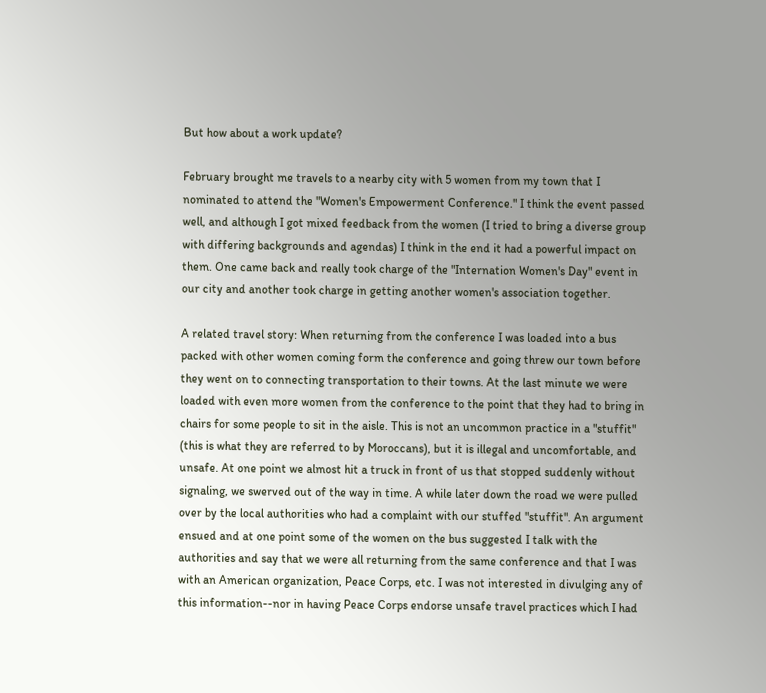But how about a work update?

February brought me travels to a nearby city with 5 women from my town that I nominated to attend the "Women's Empowerment Conference." I think the event passed well, and although I got mixed feedback from the women (I tried to bring a diverse group with differing backgrounds and agendas) I think in the end it had a powerful impact on them. One came back and really took charge of the "Internation Women's Day" event in our city and another took charge in getting another women's association together.

A related travel story: When returning from the conference I was loaded into a bus packed with other women coming form the conference and going threw our town before they went on to connecting transportation to their towns. At the last minute we were loaded with even more women from the conference to the point that they had to bring in chairs for some people to sit in the aisle. This is not an uncommon practice in a "stuffit" (this is what they are referred to by Moroccans), but it is illegal and uncomfortable, and unsafe. At one point we almost hit a truck in front of us that stopped suddenly without signaling, we swerved out of the way in time. A while later down the road we were pulled over by the local authorities who had a complaint with our stuffed "stuffit". An argument ensued and at one point some of the women on the bus suggested I talk with the authorities and say that we were all returning from the same conference and that I was with an American organization, Peace Corps, etc. I was not interested in divulging any of this information--nor in having Peace Corps endorse unsafe travel practices which I had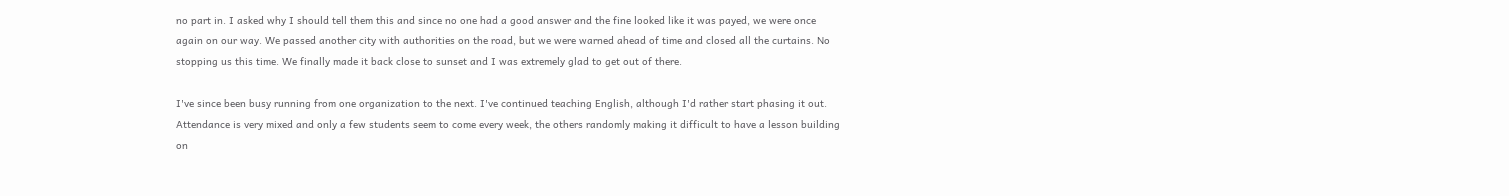no part in. I asked why I should tell them this and since no one had a good answer and the fine looked like it was payed, we were once again on our way. We passed another city with authorities on the road, but we were warned ahead of time and closed all the curtains. No stopping us this time. We finally made it back close to sunset and I was extremely glad to get out of there.

I've since been busy running from one organization to the next. I've continued teaching English, although I'd rather start phasing it out. Attendance is very mixed and only a few students seem to come every week, the others randomly making it difficult to have a lesson building on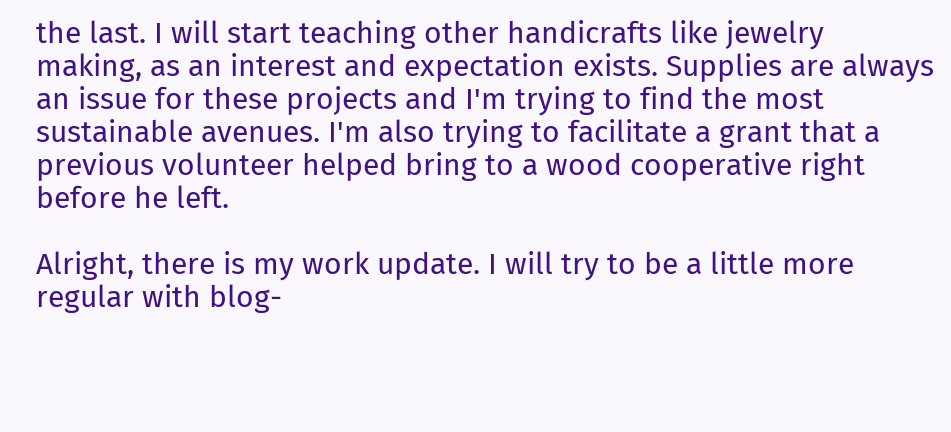the last. I will start teaching other handicrafts like jewelry making, as an interest and expectation exists. Supplies are always an issue for these projects and I'm trying to find the most sustainable avenues. I'm also trying to facilitate a grant that a previous volunteer helped bring to a wood cooperative right before he left.

Alright, there is my work update. I will try to be a little more regular with blog-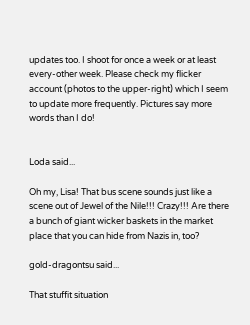updates too. I shoot for once a week or at least every-other week. Please check my flicker account (photos to the upper-right) which I seem to update more frequently. Pictures say more words than I do!


Loda said...

Oh my, Lisa! That bus scene sounds just like a scene out of Jewel of the Nile!!! Crazy!!! Are there a bunch of giant wicker baskets in the market place that you can hide from Nazis in, too?

gold-dragontsu said...

That stuffit situation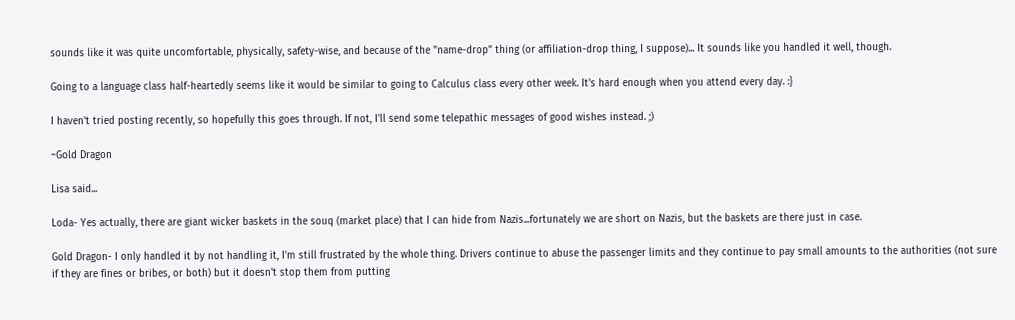sounds like it was quite uncomfortable, physically, safety-wise, and because of the "name-drop" thing (or affiliation-drop thing, I suppose)... It sounds like you handled it well, though.

Going to a language class half-heartedly seems like it would be similar to going to Calculus class every other week. It's hard enough when you attend every day. :}

I haven't tried posting recently, so hopefully this goes through. If not, I'll send some telepathic messages of good wishes instead. ;)

~Gold Dragon

Lisa said...

Loda- Yes actually, there are giant wicker baskets in the souq (market place) that I can hide from Nazis...fortunately we are short on Nazis, but the baskets are there just in case.

Gold Dragon- I only handled it by not handling it, I'm still frustrated by the whole thing. Drivers continue to abuse the passenger limits and they continue to pay small amounts to the authorities (not sure if they are fines or bribes, or both) but it doesn't stop them from putting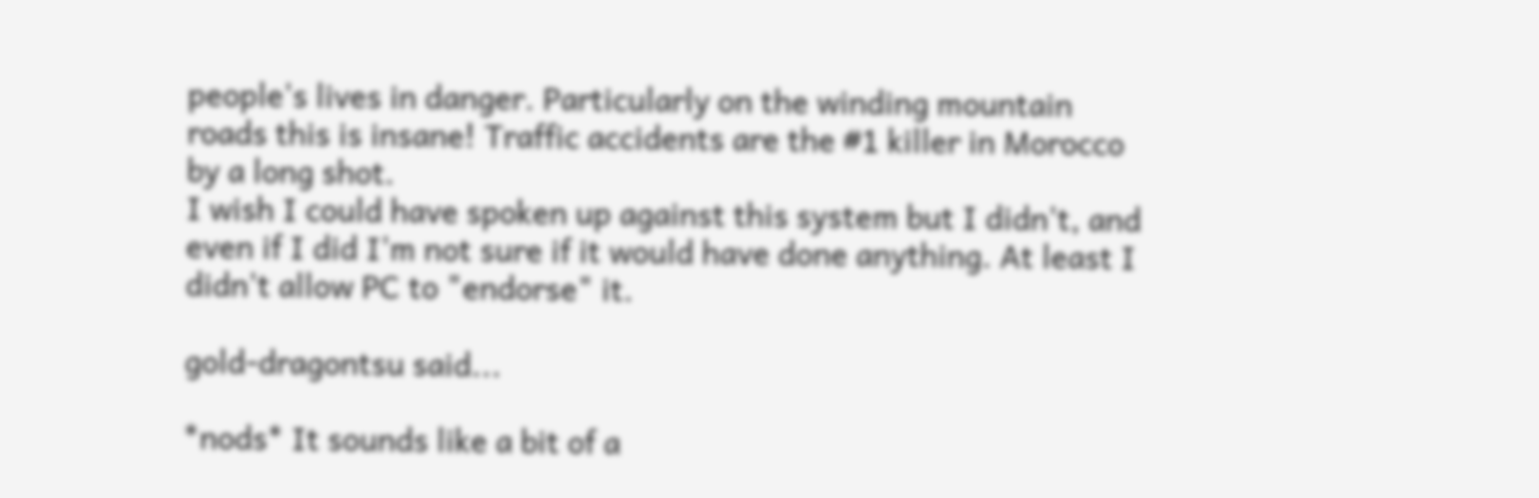people's lives in danger. Particularly on the winding mountain roads this is insane! Traffic accidents are the #1 killer in Morocco by a long shot.
I wish I could have spoken up against this system but I didn't, and even if I did I'm not sure if it would have done anything. At least I didn't allow PC to "endorse" it.

gold-dragontsu said...

*nods* It sounds like a bit of a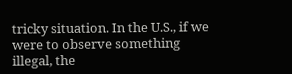tricky situation. In the U.S., if we were to observe something illegal, the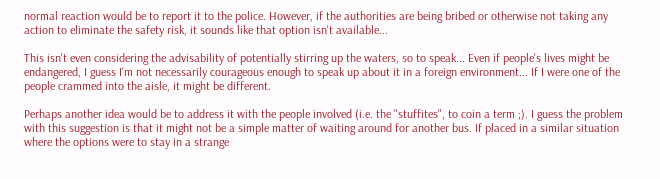normal reaction would be to report it to the police. However, if the authorities are being bribed or otherwise not taking any action to eliminate the safety risk, it sounds like that option isn't available...

This isn't even considering the advisability of potentially stirring up the waters, so to speak... Even if people's lives might be endangered, I guess I'm not necessarily courageous enough to speak up about it in a foreign environment... If I were one of the people crammed into the aisle, it might be different.

Perhaps another idea would be to address it with the people involved (i.e. the "stuffites", to coin a term ;). I guess the problem with this suggestion is that it might not be a simple matter of waiting around for another bus. If placed in a similar situation where the options were to stay in a strange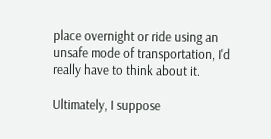place overnight or ride using an unsafe mode of transportation, I'd really have to think about it.

Ultimately, I suppose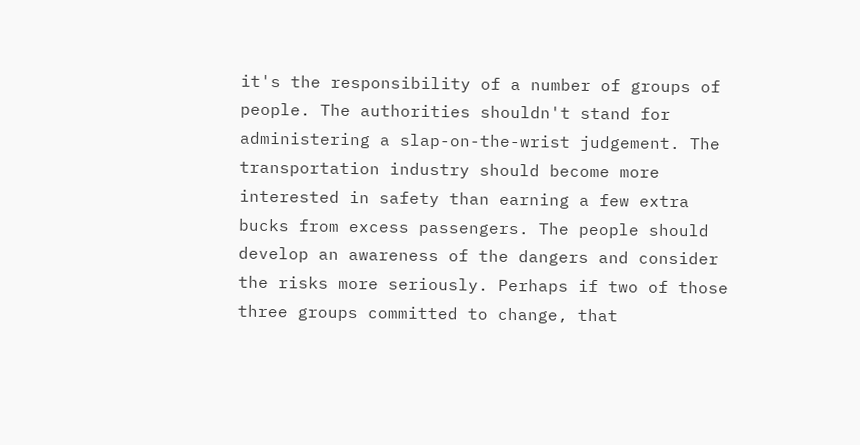it's the responsibility of a number of groups of people. The authorities shouldn't stand for administering a slap-on-the-wrist judgement. The transportation industry should become more interested in safety than earning a few extra bucks from excess passengers. The people should develop an awareness of the dangers and consider the risks more seriously. Perhaps if two of those three groups committed to change, that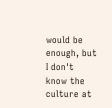would be enough, but I don't know the culture at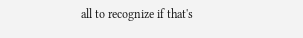all to recognize if that's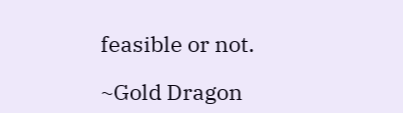feasible or not.

~Gold Dragon